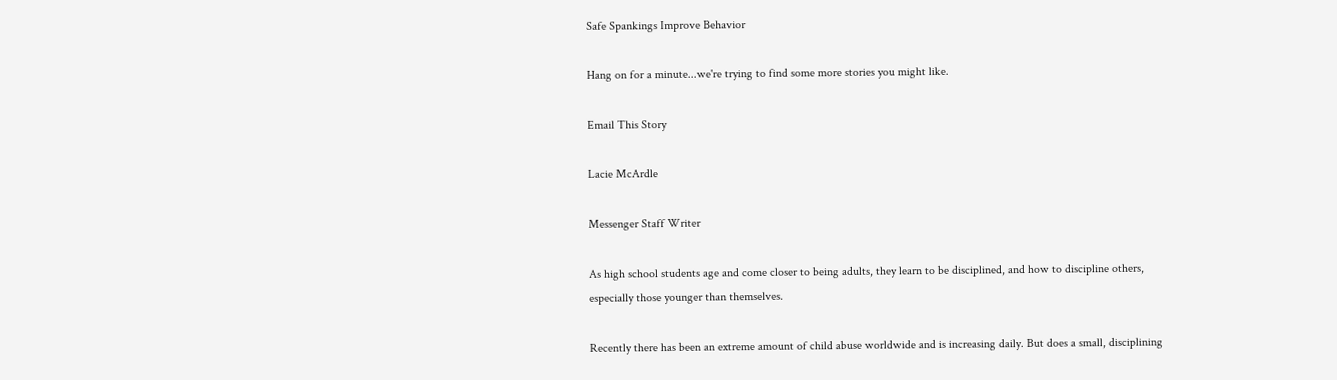Safe Spankings Improve Behavior

Hang on for a minute...we're trying to find some more stories you might like.

Email This Story

Lacie McArdle

Messenger Staff Writer

As high school students age and come closer to being adults, they learn to be disciplined, and how to discipline others, especially those younger than themselves.

Recently there has been an extreme amount of child abuse worldwide and is increasing daily. But does a small, disciplining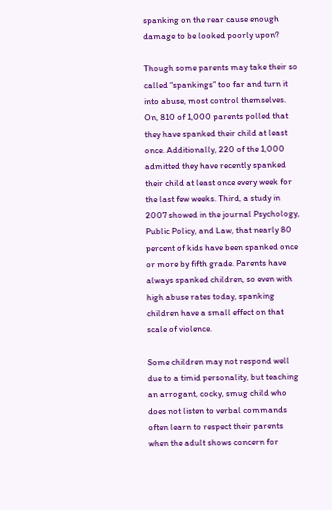spanking on the rear cause enough damage to be looked poorly upon?

Though some parents may take their so called “spankings” too far and turn it into abuse, most control themselves. On, 810 of 1,000 parents polled that they have spanked their child at least once. Additionally, 220 of the 1,000 admitted they have recently spanked their child at least once every week for the last few weeks. Third, a study in 2007 showed in the journal Psychology, Public Policy, and Law, that nearly 80 percent of kids have been spanked once or more by fifth grade. Parents have always spanked children, so even with high abuse rates today, spanking children have a small effect on that scale of violence.

Some children may not respond well due to a timid personality, but teaching an arrogant, cocky, smug child who does not listen to verbal commands often learn to respect their parents when the adult shows concern for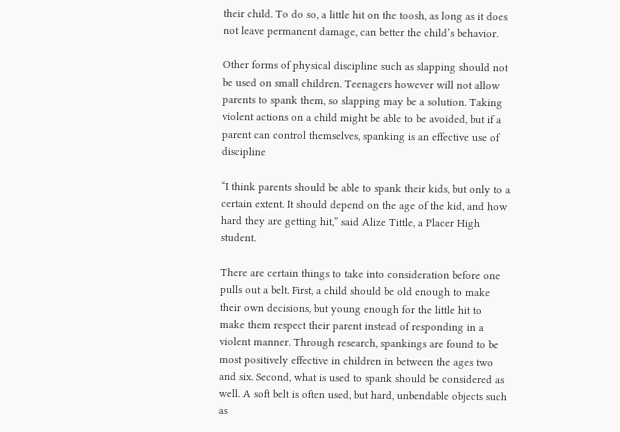their child. To do so, a little hit on the toosh, as long as it does not leave permanent damage, can better the child’s behavior.

Other forms of physical discipline such as slapping should not be used on small children. Teenagers however will not allow parents to spank them, so slapping may be a solution. Taking violent actions on a child might be able to be avoided, but if a parent can control themselves, spanking is an effective use of discipline

“I think parents should be able to spank their kids, but only to a certain extent. It should depend on the age of the kid, and how hard they are getting hit,” said Alize Tittle, a Placer High student.

There are certain things to take into consideration before one pulls out a belt. First, a child should be old enough to make their own decisions, but young enough for the little hit to make them respect their parent instead of responding in a violent manner. Through research, spankings are found to be most positively effective in children in between the ages two and six. Second, what is used to spank should be considered as well. A soft belt is often used, but hard, unbendable objects such as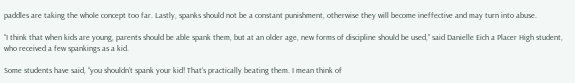paddles are taking the whole concept too far. Lastly, spanks should not be a constant punishment, otherwise they will become ineffective and may turn into abuse.

“I think that when kids are young, parents should be able spank them, but at an older age, new forms of discipline should be used,” said Danielle Eich a Placer High student, who received a few spankings as a kid.

Some students have said, “you shouldn’t spank your kid! That’s practically beating them. I mean think of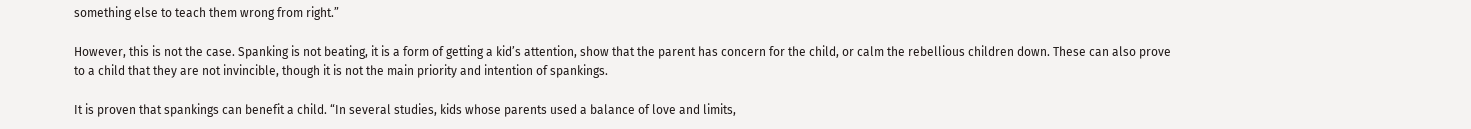something else to teach them wrong from right.”

However, this is not the case. Spanking is not beating, it is a form of getting a kid’s attention, show that the parent has concern for the child, or calm the rebellious children down. These can also prove to a child that they are not invincible, though it is not the main priority and intention of spankings.

It is proven that spankings can benefit a child. “In several studies, kids whose parents used a balance of love and limits,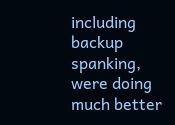including backup spanking, were doing much better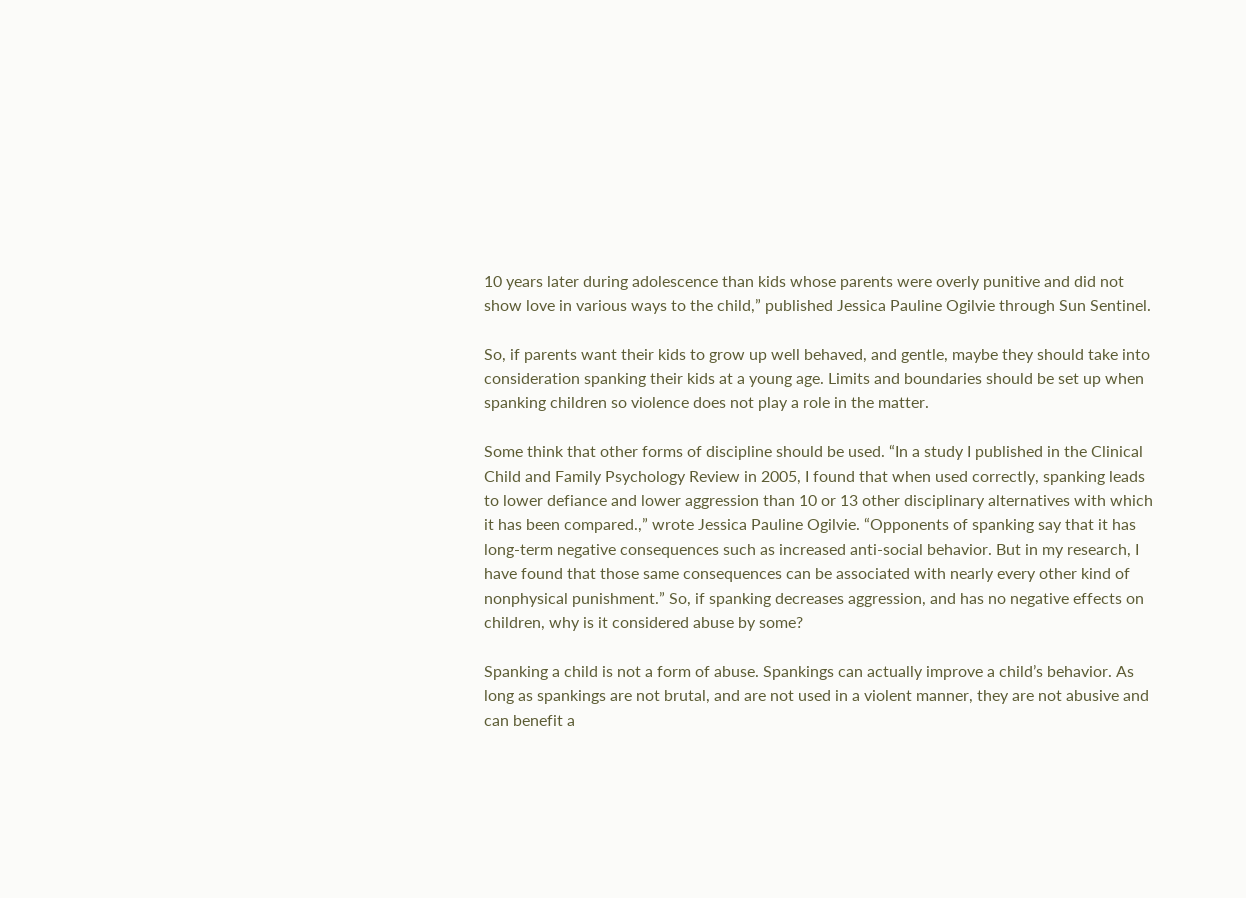10 years later during adolescence than kids whose parents were overly punitive and did not show love in various ways to the child,” published Jessica Pauline Ogilvie through Sun Sentinel.

So, if parents want their kids to grow up well behaved, and gentle, maybe they should take into consideration spanking their kids at a young age. Limits and boundaries should be set up when spanking children so violence does not play a role in the matter.

Some think that other forms of discipline should be used. “In a study I published in the Clinical Child and Family Psychology Review in 2005, I found that when used correctly, spanking leads to lower defiance and lower aggression than 10 or 13 other disciplinary alternatives with which it has been compared.,” wrote Jessica Pauline Ogilvie. “Opponents of spanking say that it has long-term negative consequences such as increased anti-social behavior. But in my research, I have found that those same consequences can be associated with nearly every other kind of nonphysical punishment.” So, if spanking decreases aggression, and has no negative effects on children, why is it considered abuse by some?

Spanking a child is not a form of abuse. Spankings can actually improve a child’s behavior. As long as spankings are not brutal, and are not used in a violent manner, they are not abusive and can benefit a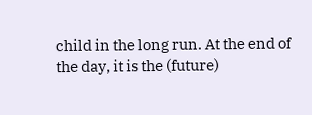child in the long run. At the end of the day, it is the (future)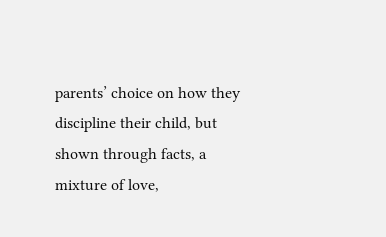parents’ choice on how they discipline their child, but shown through facts, a mixture of love,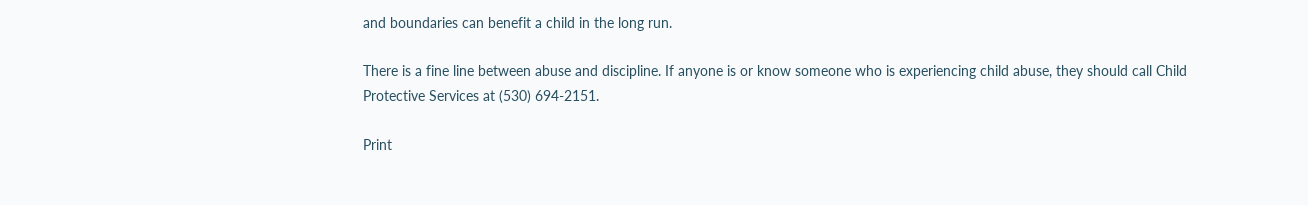and boundaries can benefit a child in the long run.

There is a fine line between abuse and discipline. If anyone is or know someone who is experiencing child abuse, they should call Child Protective Services at (530) 694-2151.

Print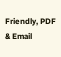Friendly, PDF & Email